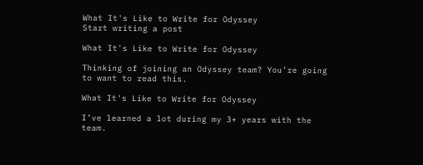What It's Like to Write for Odyssey
Start writing a post

What It's Like to Write for Odyssey

Thinking of joining an Odyssey team? You’re going to want to read this.

What It's Like to Write for Odyssey

I’ve learned a lot during my 3+ years with the team.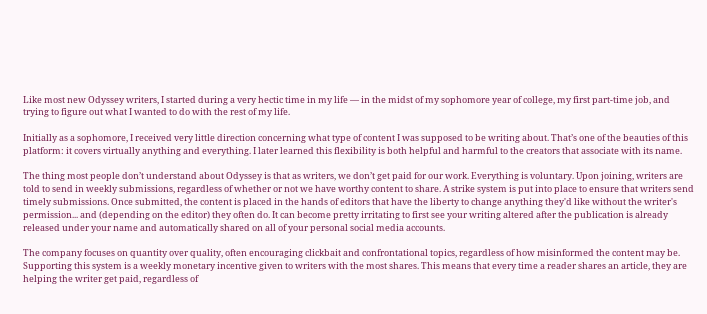Like most new Odyssey writers, I started during a very hectic time in my life — in the midst of my sophomore year of college, my first part-time job, and trying to figure out what I wanted to do with the rest of my life.

Initially as a sophomore, I received very little direction concerning what type of content I was supposed to be writing about. That’s one of the beauties of this platform: it covers virtually anything and everything. I later learned this flexibility is both helpful and harmful to the creators that associate with its name.

The thing most people don’t understand about Odyssey is that as writers, we don’t get paid for our work. Everything is voluntary. Upon joining, writers are told to send in weekly submissions, regardless of whether or not we have worthy content to share. A strike system is put into place to ensure that writers send timely submissions. Once submitted, the content is placed in the hands of editors that have the liberty to change anything they'd like without the writer's permission... and (depending on the editor) they often do. It can become pretty irritating to first see your writing altered after the publication is already released under your name and automatically shared on all of your personal social media accounts.

The company focuses on quantity over quality, often encouraging clickbait and confrontational topics, regardless of how misinformed the content may be. Supporting this system is a weekly monetary incentive given to writers with the most shares. This means that every time a reader shares an article, they are helping the writer get paid, regardless of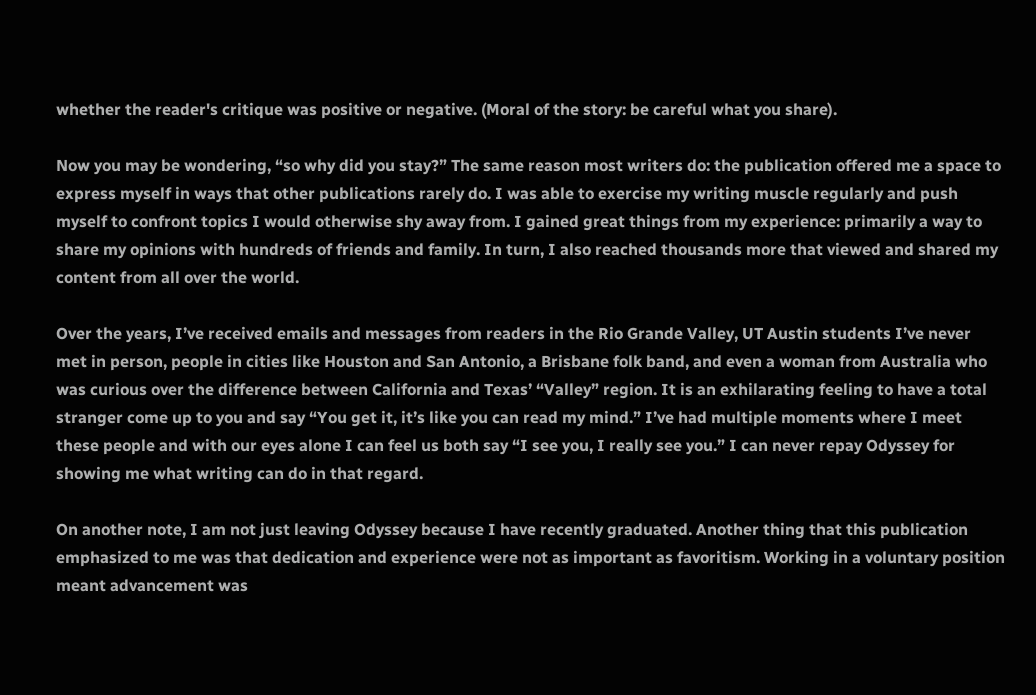whether the reader's critique was positive or negative. (Moral of the story: be careful what you share).

Now you may be wondering, “so why did you stay?” The same reason most writers do: the publication offered me a space to express myself in ways that other publications rarely do. I was able to exercise my writing muscle regularly and push myself to confront topics I would otherwise shy away from. I gained great things from my experience: primarily a way to share my opinions with hundreds of friends and family. In turn, I also reached thousands more that viewed and shared my content from all over the world.

Over the years, I’ve received emails and messages from readers in the Rio Grande Valley, UT Austin students I’ve never met in person, people in cities like Houston and San Antonio, a Brisbane folk band, and even a woman from Australia who was curious over the difference between California and Texas’ “Valley” region. It is an exhilarating feeling to have a total stranger come up to you and say “You get it, it’s like you can read my mind.” I’ve had multiple moments where I meet these people and with our eyes alone I can feel us both say “I see you, I really see you.” I can never repay Odyssey for showing me what writing can do in that regard.

On another note, I am not just leaving Odyssey because I have recently graduated. Another thing that this publication emphasized to me was that dedication and experience were not as important as favoritism. Working in a voluntary position meant advancement was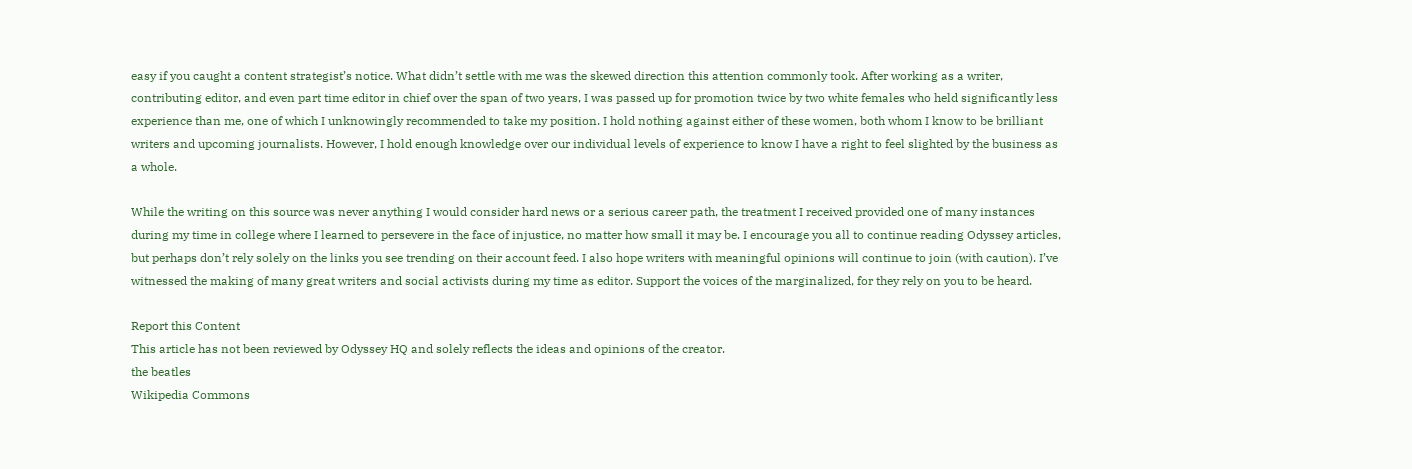easy if you caught a content strategist’s notice. What didn’t settle with me was the skewed direction this attention commonly took. After working as a writer, contributing editor, and even part time editor in chief over the span of two years, I was passed up for promotion twice by two white females who held significantly less experience than me, one of which I unknowingly recommended to take my position. I hold nothing against either of these women, both whom I know to be brilliant writers and upcoming journalists. However, I hold enough knowledge over our individual levels of experience to know I have a right to feel slighted by the business as a whole.

While the writing on this source was never anything I would consider hard news or a serious career path, the treatment I received provided one of many instances during my time in college where I learned to persevere in the face of injustice, no matter how small it may be. I encourage you all to continue reading Odyssey articles, but perhaps don’t rely solely on the links you see trending on their account feed. I also hope writers with meaningful opinions will continue to join (with caution). I’ve witnessed the making of many great writers and social activists during my time as editor. Support the voices of the marginalized, for they rely on you to be heard.

Report this Content
This article has not been reviewed by Odyssey HQ and solely reflects the ideas and opinions of the creator.
the beatles
Wikipedia Commons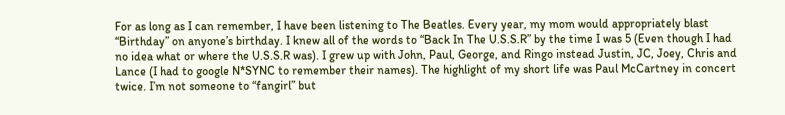For as long as I can remember, I have been listening to The Beatles. Every year, my mom would appropriately blast “Birthday” on anyone’s birthday. I knew all of the words to “Back In The U.S.S.R” by the time I was 5 (Even though I had no idea what or where the U.S.S.R was). I grew up with John, Paul, George, and Ringo instead Justin, JC, Joey, Chris and Lance (I had to google N*SYNC to remember their names). The highlight of my short life was Paul McCartney in concert twice. I’m not someone to “fangirl” but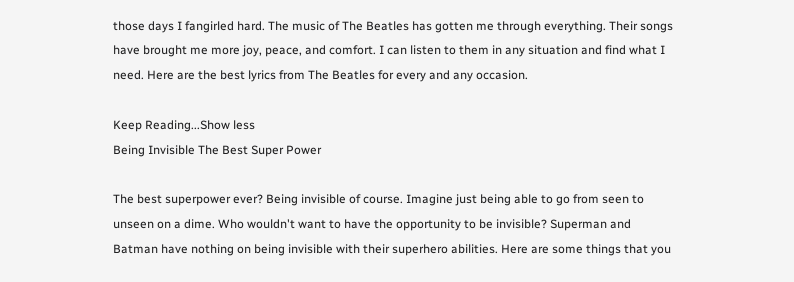those days I fangirled hard. The music of The Beatles has gotten me through everything. Their songs have brought me more joy, peace, and comfort. I can listen to them in any situation and find what I need. Here are the best lyrics from The Beatles for every and any occasion.

Keep Reading...Show less
Being Invisible The Best Super Power

The best superpower ever? Being invisible of course. Imagine just being able to go from seen to unseen on a dime. Who wouldn't want to have the opportunity to be invisible? Superman and Batman have nothing on being invisible with their superhero abilities. Here are some things that you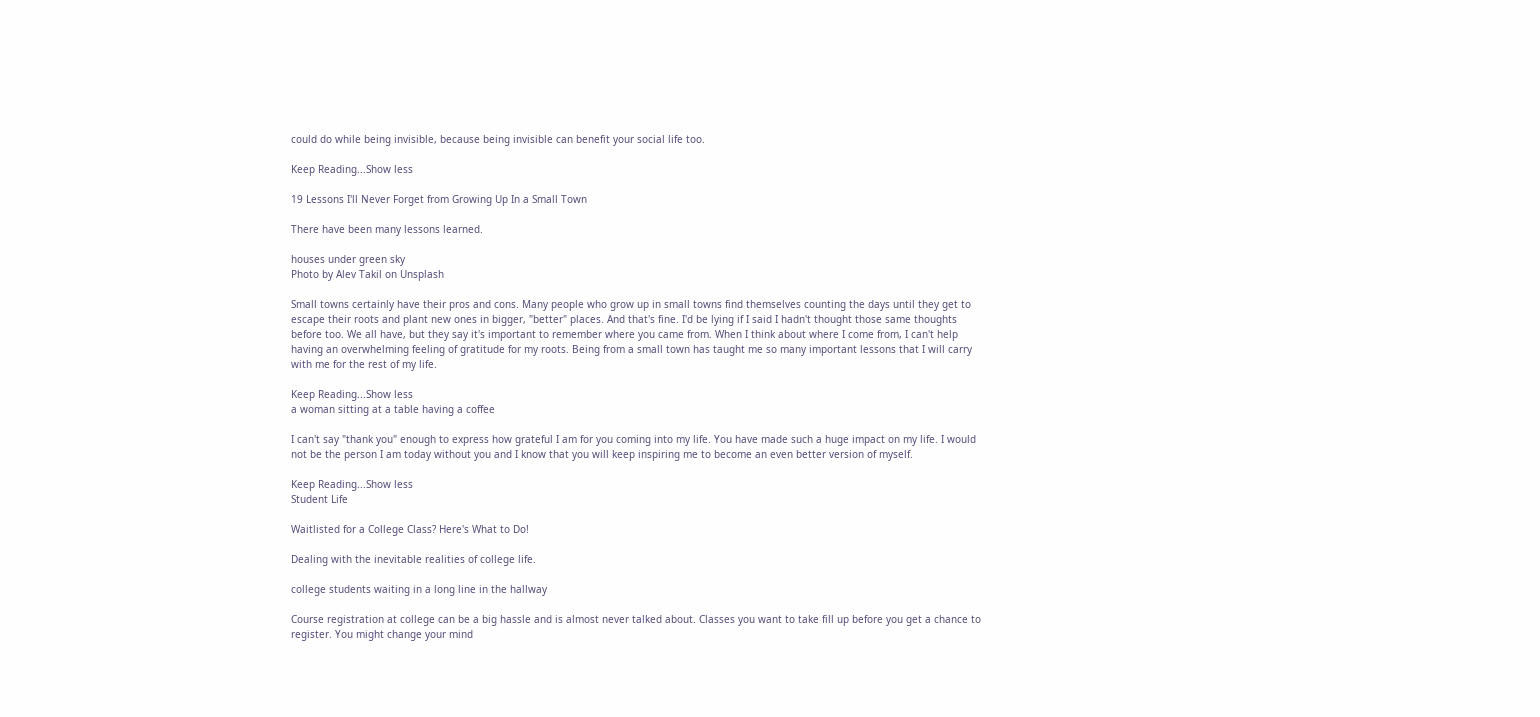could do while being invisible, because being invisible can benefit your social life too.

Keep Reading...Show less

19 Lessons I'll Never Forget from Growing Up In a Small Town

There have been many lessons learned.

houses under green sky
Photo by Alev Takil on Unsplash

Small towns certainly have their pros and cons. Many people who grow up in small towns find themselves counting the days until they get to escape their roots and plant new ones in bigger, "better" places. And that's fine. I'd be lying if I said I hadn't thought those same thoughts before too. We all have, but they say it's important to remember where you came from. When I think about where I come from, I can't help having an overwhelming feeling of gratitude for my roots. Being from a small town has taught me so many important lessons that I will carry with me for the rest of my life.

Keep Reading...Show less
a woman sitting at a table having a coffee

I can't say "thank you" enough to express how grateful I am for you coming into my life. You have made such a huge impact on my life. I would not be the person I am today without you and I know that you will keep inspiring me to become an even better version of myself.

Keep Reading...Show less
Student Life

Waitlisted for a College Class? Here's What to Do!

Dealing with the inevitable realities of college life.

college students waiting in a long line in the hallway

Course registration at college can be a big hassle and is almost never talked about. Classes you want to take fill up before you get a chance to register. You might change your mind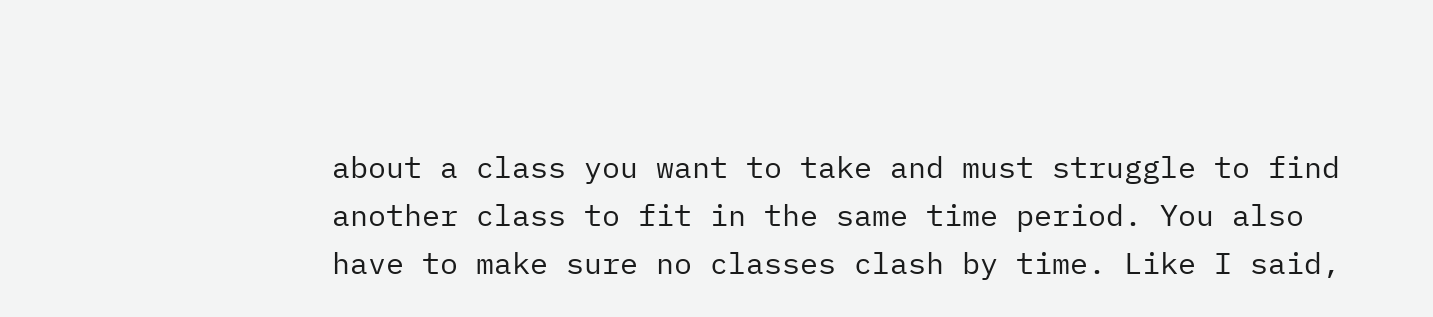about a class you want to take and must struggle to find another class to fit in the same time period. You also have to make sure no classes clash by time. Like I said,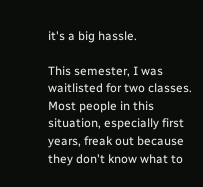it's a big hassle.

This semester, I was waitlisted for two classes. Most people in this situation, especially first years, freak out because they don't know what to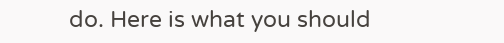do. Here is what you should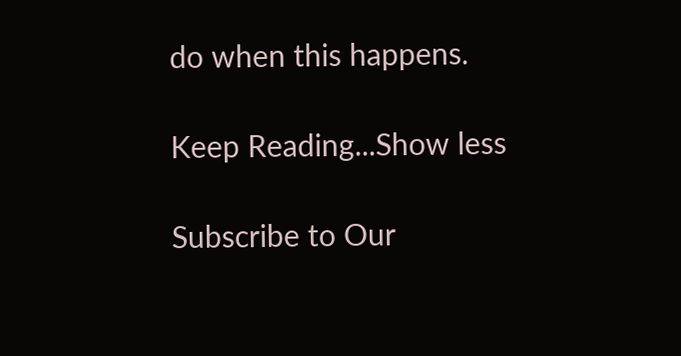do when this happens.

Keep Reading...Show less

Subscribe to Our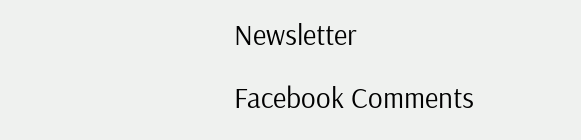Newsletter

Facebook Comments